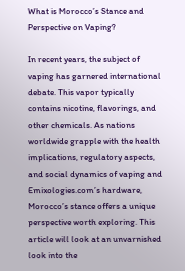What is Morocco’s Stance and Perspective on Vaping?

In recent years, the subject of vaping has garnered international debate. This vapor typically contains nicotine, flavorings, and other chemicals. As nations worldwide grapple with the health implications, regulatory aspects, and social dynamics of vaping and Emixologies.com’s hardware, Morocco’s stance offers a unique perspective worth exploring. This article will look at an unvarnished look into the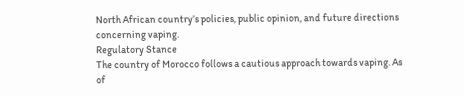North African country’s policies, public opinion, and future directions concerning vaping.
Regulatory Stance
The country of Morocco follows a cautious approach towards vaping. As of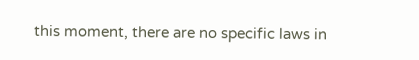this moment, there are no specific laws in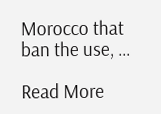Morocco that ban the use, …

Read More